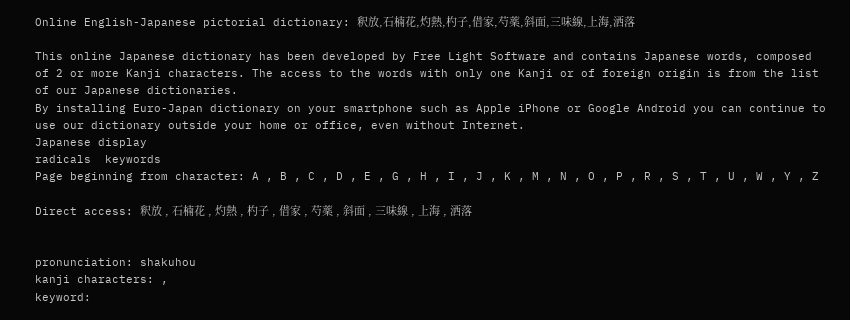Online English-Japanese pictorial dictionary: 釈放,石楠花,灼熱,杓子,借家,芍薬,斜面,三味線,上海,洒落

This online Japanese dictionary has been developed by Free Light Software and contains Japanese words, composed of 2 or more Kanji characters. The access to the words with only one Kanji or of foreign origin is from the list of our Japanese dictionaries.
By installing Euro-Japan dictionary on your smartphone such as Apple iPhone or Google Android you can continue to use our dictionary outside your home or office, even without Internet.
Japanese display
radicals  keywords
Page beginning from character: A , B , C , D , E , G , H , I , J , K , M , N , O , P , R , S , T , U , W , Y , Z

Direct access: 釈放 , 石楠花 , 灼熱 , 杓子 , 借家 , 芍薬 , 斜面 , 三味線 , 上海 , 洒落


pronunciation: shakuhou
kanji characters: ,
keyword: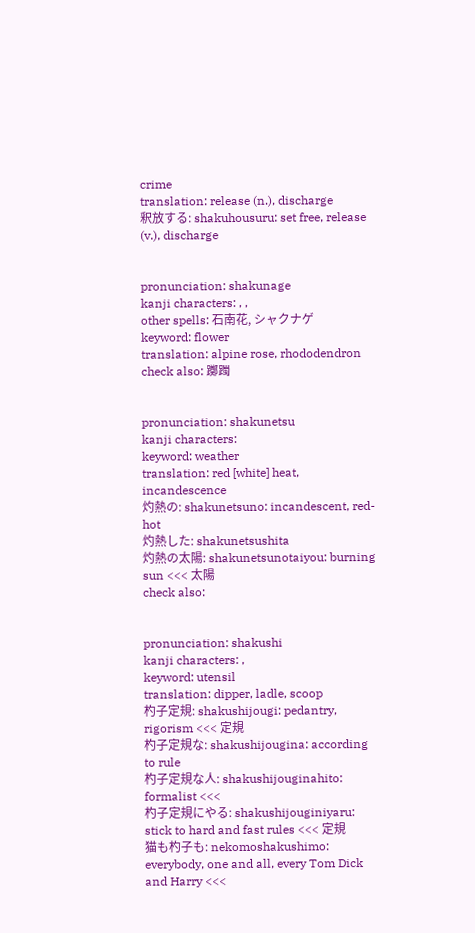crime
translation: release (n.), discharge
釈放する: shakuhousuru: set free, release (v.), discharge


pronunciation: shakunage
kanji characters: , ,
other spells: 石南花, シャクナゲ
keyword: flower
translation: alpine rose, rhododendron
check also: 躑躅


pronunciation: shakunetsu
kanji characters:
keyword: weather
translation: red [white] heat, incandescence
灼熱の: shakunetsuno: incandescent, red-hot
灼熱した: shakunetsushita
灼熱の太陽: shakunetsunotaiyou: burning sun <<< 太陽
check also:


pronunciation: shakushi
kanji characters: ,
keyword: utensil
translation: dipper, ladle, scoop
杓子定規: shakushijougi: pedantry, rigorism <<< 定規
杓子定規な: shakushijougina: according to rule
杓子定規な人: shakushijouginahito: formalist <<<
杓子定規にやる: shakushijouginiyaru: stick to hard and fast rules <<< 定規
猫も杓子も: nekomoshakushimo: everybody, one and all, every Tom Dick and Harry <<<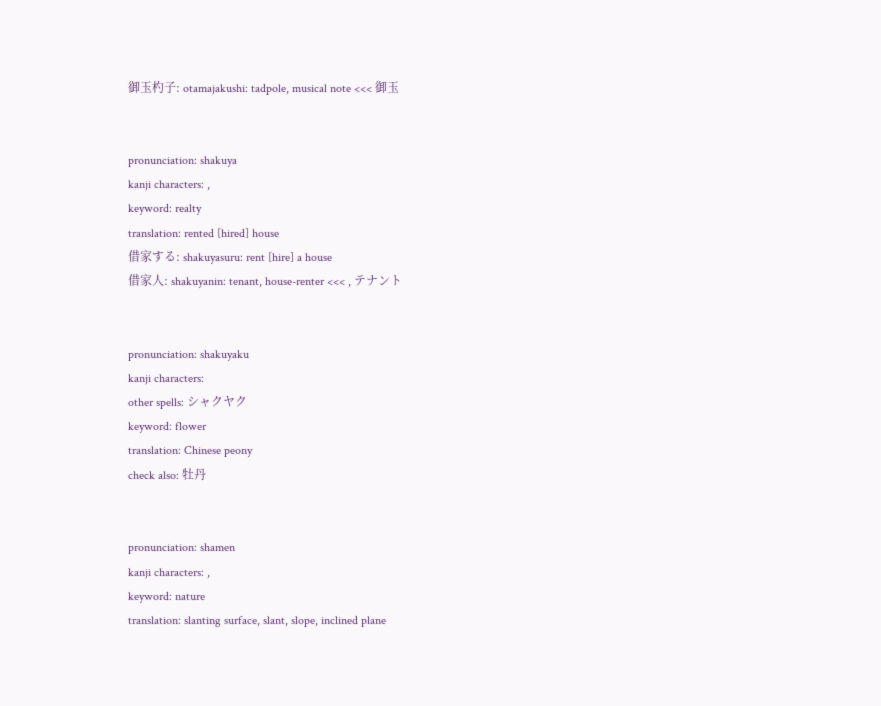御玉杓子: otamajakushi: tadpole, musical note <<< 御玉


pronunciation: shakuya
kanji characters: ,
keyword: realty
translation: rented [hired] house
借家する: shakuyasuru: rent [hire] a house
借家人: shakuyanin: tenant, house-renter <<< , テナント


pronunciation: shakuyaku
kanji characters:
other spells: シャクヤク
keyword: flower
translation: Chinese peony
check also: 牡丹


pronunciation: shamen
kanji characters: ,
keyword: nature
translation: slanting surface, slant, slope, inclined plane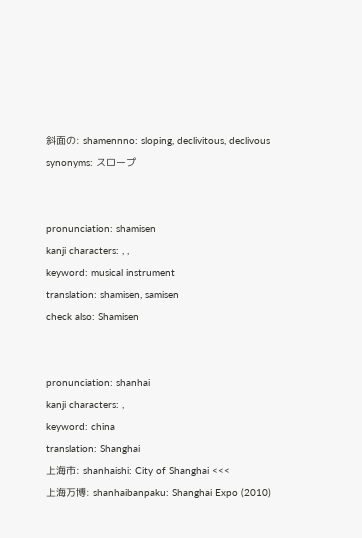斜面の: shamennno: sloping, declivitous, declivous
synonyms: スロープ


pronunciation: shamisen
kanji characters: , ,
keyword: musical instrument
translation: shamisen, samisen
check also: Shamisen


pronunciation: shanhai
kanji characters: ,
keyword: china
translation: Shanghai
上海市: shanhaishi: City of Shanghai <<<
上海万博: shanhaibanpaku: Shanghai Expo (2010)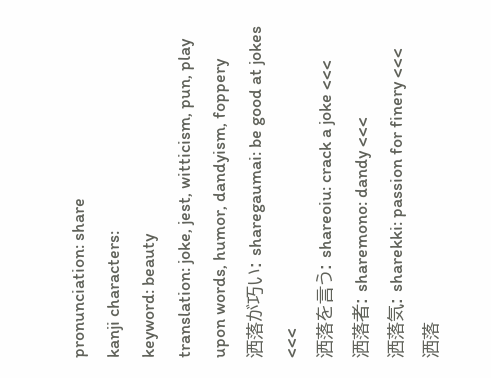pronunciation: share
kanji characters:
keyword: beauty
translation: joke, jest, witticism, pun, play upon words, humor, dandyism, foppery
洒落が巧い: sharegaumai: be good at jokes <<<
洒落を言う: shareoiu: crack a joke <<<
洒落者: sharemono: dandy <<<
洒落気: sharekki: passion for finery <<<
洒落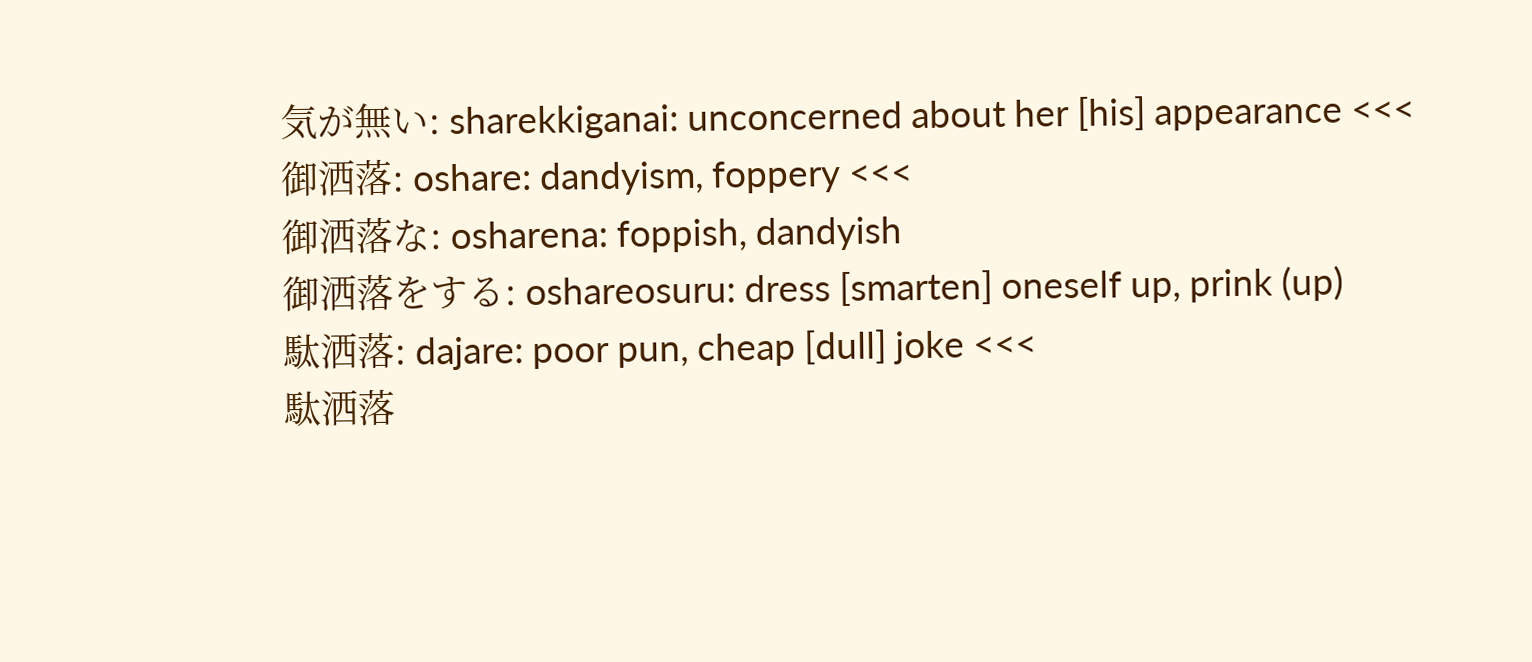気が無い: sharekkiganai: unconcerned about her [his] appearance <<<
御洒落: oshare: dandyism, foppery <<<
御洒落な: osharena: foppish, dandyish
御洒落をする: oshareosuru: dress [smarten] oneself up, prink (up)
駄洒落: dajare: poor pun, cheap [dull] joke <<<
駄洒落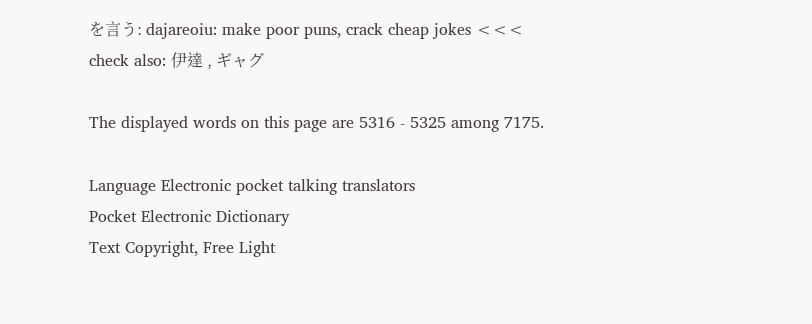を言う: dajareoiu: make poor puns, crack cheap jokes <<<
check also: 伊達 , ギャグ

The displayed words on this page are 5316 - 5325 among 7175.

Language Electronic pocket talking translators
Pocket Electronic Dictionary
Text Copyright, Free Light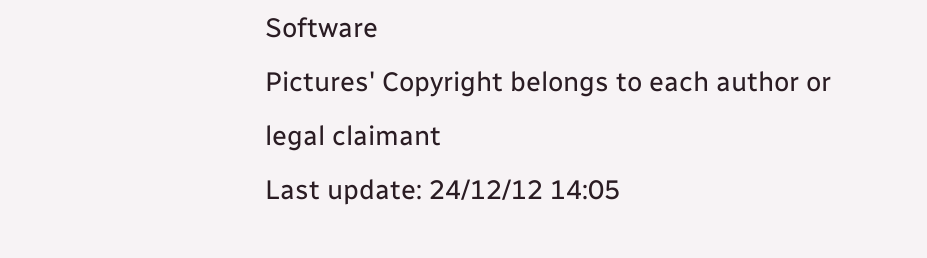Software
Pictures' Copyright belongs to each author or legal claimant
Last update: 24/12/12 14:05